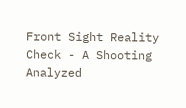Front Sight Reality Check - A Shooting Analyzed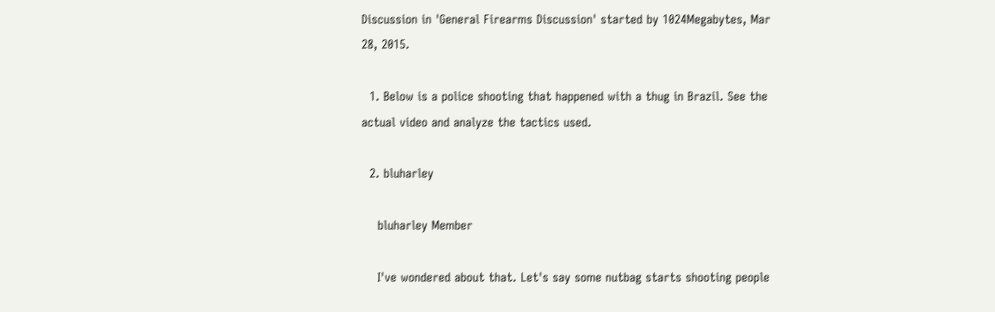Discussion in 'General Firearms Discussion' started by 1024Megabytes, Mar 28, 2015.

  1. Below is a police shooting that happened with a thug in Brazil. See the actual video and analyze the tactics used.

  2. bluharley

    bluharley Member

    I've wondered about that. Let's say some nutbag starts shooting people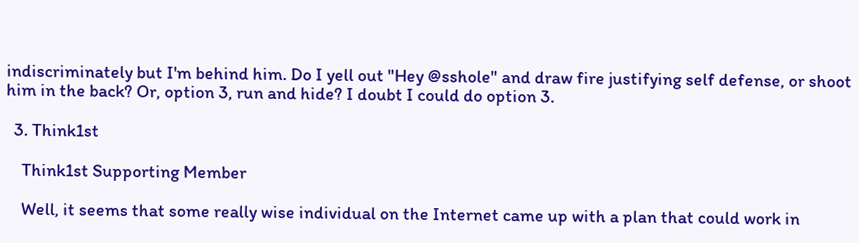indiscriminately but I'm behind him. Do I yell out "Hey @sshole" and draw fire justifying self defense, or shoot him in the back? Or, option 3, run and hide? I doubt I could do option 3.

  3. Think1st

    Think1st Supporting Member

    Well, it seems that some really wise individual on the Internet came up with a plan that could work in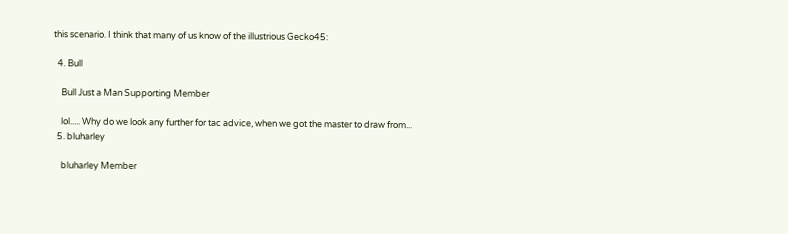this scenario. I think that many of us know of the illustrious Gecko45:

  4. Bull

    Bull Just a Man Supporting Member

    lol..... Why do we look any further for tac advice, when we got the master to draw from...
  5. bluharley

    bluharley Member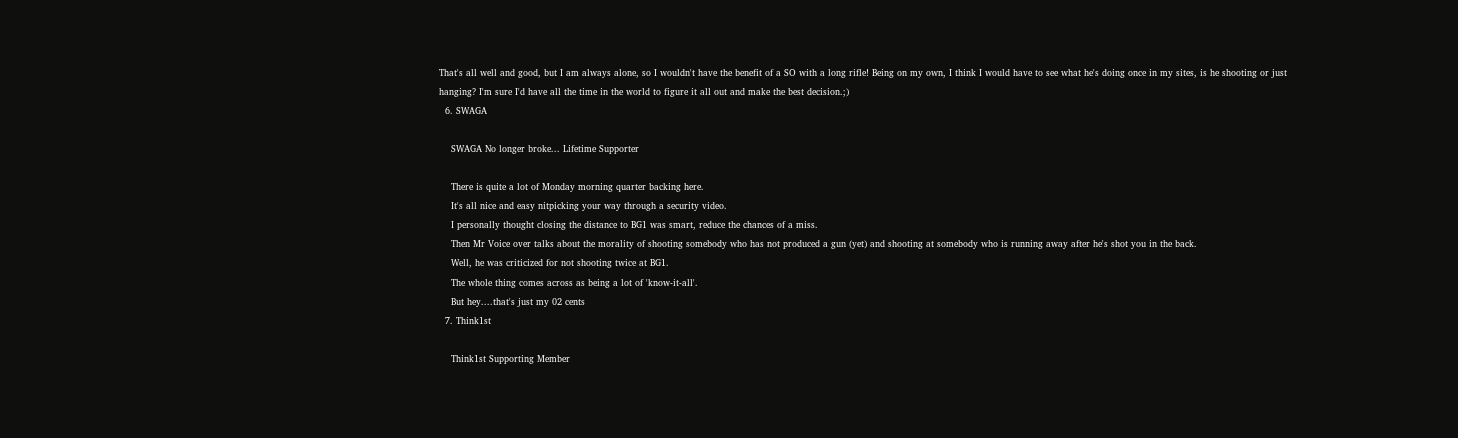That's all well and good, but I am always alone, so I wouldn't have the benefit of a SO with a long rifle! Being on my own, I think I would have to see what he's doing once in my sites, is he shooting or just hanging? I'm sure I'd have all the time in the world to figure it all out and make the best decision.;)
  6. SWAGA

    SWAGA No longer broke... Lifetime Supporter

    There is quite a lot of Monday morning quarter backing here.
    It's all nice and easy nitpicking your way through a security video.
    I personally thought closing the distance to BG1 was smart, reduce the chances of a miss.
    Then Mr Voice over talks about the morality of shooting somebody who has not produced a gun (yet) and shooting at somebody who is running away after he's shot you in the back.
    Well, he was criticized for not shooting twice at BG1.
    The whole thing comes across as being a lot of 'know-it-all'.
    But hey....that's just my 02 cents
  7. Think1st

    Think1st Supporting Member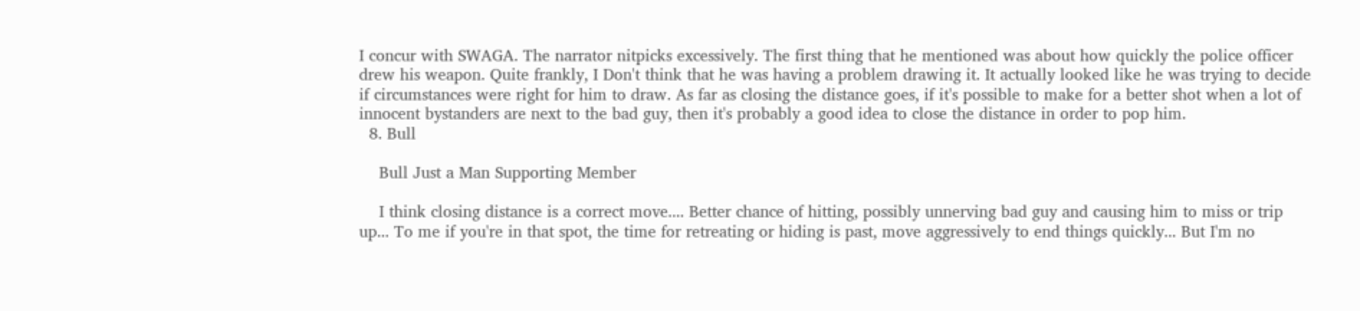I concur with SWAGA. The narrator nitpicks excessively. The first thing that he mentioned was about how quickly the police officer drew his weapon. Quite frankly, I Don't think that he was having a problem drawing it. It actually looked like he was trying to decide if circumstances were right for him to draw. As far as closing the distance goes, if it's possible to make for a better shot when a lot of innocent bystanders are next to the bad guy, then it's probably a good idea to close the distance in order to pop him.
  8. Bull

    Bull Just a Man Supporting Member

    I think closing distance is a correct move.... Better chance of hitting, possibly unnerving bad guy and causing him to miss or trip up... To me if you're in that spot, the time for retreating or hiding is past, move aggressively to end things quickly... But I'm no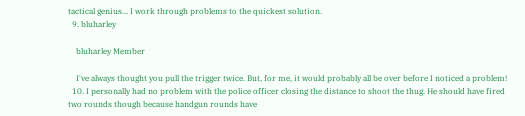tactical genius... I work through problems to the quickest solution.
  9. bluharley

    bluharley Member

    I've always thought you pull the trigger twice. But, for me, it would probably all be over before I noticed a problem!
  10. I personally had no problem with the police officer closing the distance to shoot the thug. He should have fired two rounds though because handgun rounds have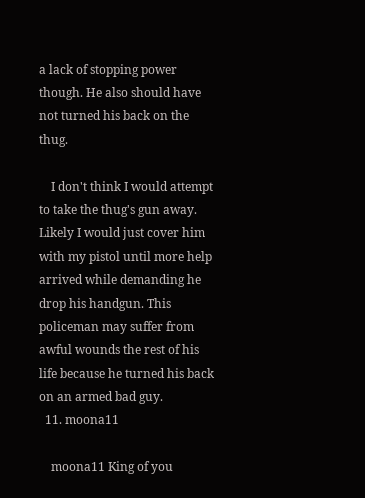a lack of stopping power though. He also should have not turned his back on the thug.

    I don't think I would attempt to take the thug's gun away. Likely I would just cover him with my pistol until more help arrived while demanding he drop his handgun. This policeman may suffer from awful wounds the rest of his life because he turned his back on an armed bad guy.
  11. moona11

    moona11 King of you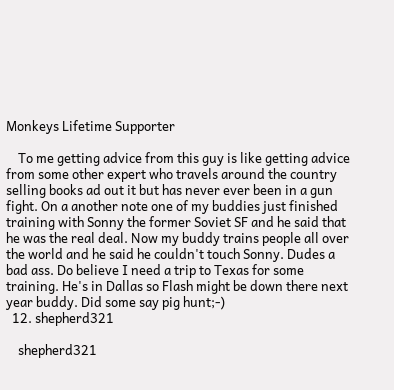Monkeys Lifetime Supporter

    To me getting advice from this guy is like getting advice from some other expert who travels around the country selling books ad out it but has never ever been in a gun fight. On a another note one of my buddies just finished training with Sonny the former Soviet SF and he said that he was the real deal. Now my buddy trains people all over the world and he said he couldn't touch Sonny. Dudes a bad ass. Do believe I need a trip to Texas for some training. He's in Dallas so Flash might be down there next year buddy. Did some say pig hunt;-)
  12. shepherd321

    shepherd321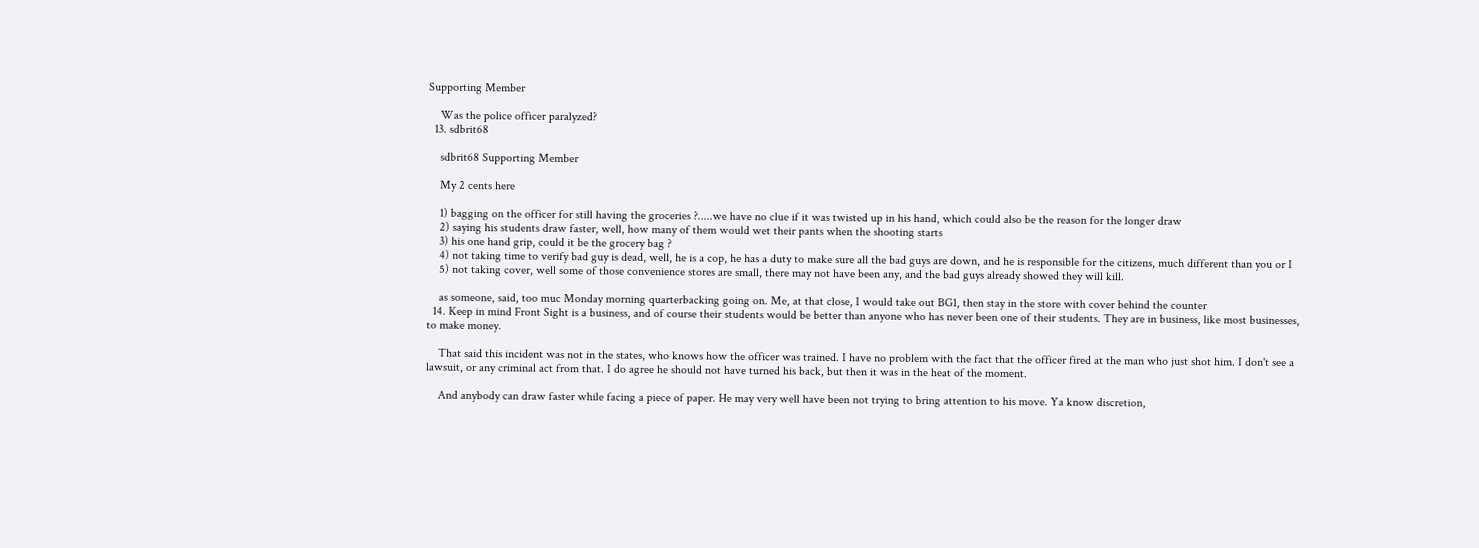Supporting Member

    Was the police officer paralyzed?
  13. sdbrit68

    sdbrit68 Supporting Member

    My 2 cents here

    1) bagging on the officer for still having the groceries ?.....we have no clue if it was twisted up in his hand, which could also be the reason for the longer draw
    2) saying his students draw faster, well, how many of them would wet their pants when the shooting starts
    3) his one hand grip, could it be the grocery bag ?
    4) not taking time to verify bad guy is dead, well, he is a cop, he has a duty to make sure all the bad guys are down, and he is responsible for the citizens, much different than you or I
    5) not taking cover, well some of those convenience stores are small, there may not have been any, and the bad guys already showed they will kill.

    as someone, said, too muc Monday morning quarterbacking going on. Me, at that close, I would take out BG1, then stay in the store with cover behind the counter
  14. Keep in mind Front Sight is a business, and of course their students would be better than anyone who has never been one of their students. They are in business, like most businesses, to make money.

    That said this incident was not in the states, who knows how the officer was trained. I have no problem with the fact that the officer fired at the man who just shot him. I don't see a lawsuit, or any criminal act from that. I do agree he should not have turned his back, but then it was in the heat of the moment.

    And anybody can draw faster while facing a piece of paper. He may very well have been not trying to bring attention to his move. Ya know discretion,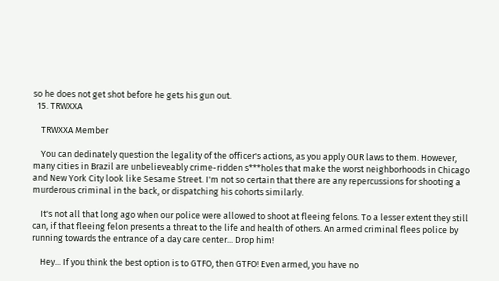so he does not get shot before he gets his gun out.
  15. TRWXXA

    TRWXXA Member

    You can dedinately question the legality of the officer's actions, as you apply OUR laws to them. However, many cities in Brazil are unbelieveably crime-ridden s***holes that make the worst neighborhoods in Chicago and New York City look like Sesame Street. I'm not so certain that there are any repercussions for shooting a murderous criminal in the back, or dispatching his cohorts similarly.

    It's not all that long ago when our police were allowed to shoot at fleeing felons. To a lesser extent they still can, if that fleeing felon presents a threat to the life and health of others. An armed criminal flees police by running towards the entrance of a day care center... Drop him!

    Hey... If you think the best option is to GTFO, then GTFO! Even armed, you have no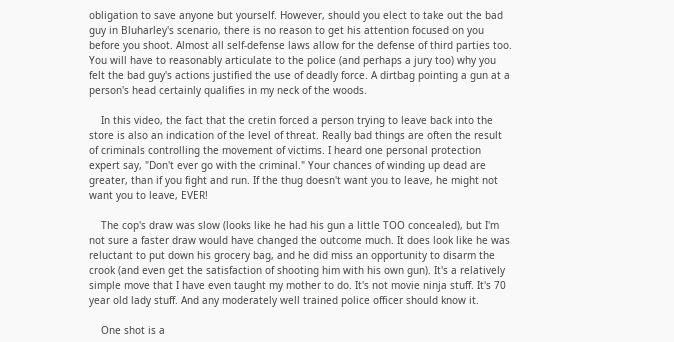obligation to save anyone but yourself. However, should you elect to take out the bad guy in Bluharley's scenario, there is no reason to get his attention focused on you before you shoot. Almost all self-defense laws allow for the defense of third parties too. You will have to reasonably articulate to the police (and perhaps a jury too) why you felt the bad guy's actions justified the use of deadly force. A dirtbag pointing a gun at a person's head certainly qualifies in my neck of the woods.

    In this video, the fact that the cretin forced a person trying to leave back into the store is also an indication of the level of threat. Really bad things are often the result of criminals controlling the movement of victims. I heard one personal protection expert say, "Don't ever go with the criminal." Your chances of winding up dead are greater, than if you fight and run. If the thug doesn't want you to leave, he might not want you to leave, EVER!

    The cop's draw was slow (looks like he had his gun a little TOO concealed), but I'm not sure a faster draw would have changed the outcome much. It does look like he was reluctant to put down his grocery bag, and he did miss an opportunity to disarm the crook (and even get the satisfaction of shooting him with his own gun). It's a relatively simple move that I have even taught my mother to do. It's not movie ninja stuff. It's 70 year old lady stuff. And any moderately well trained police officer should know it.

    One shot is a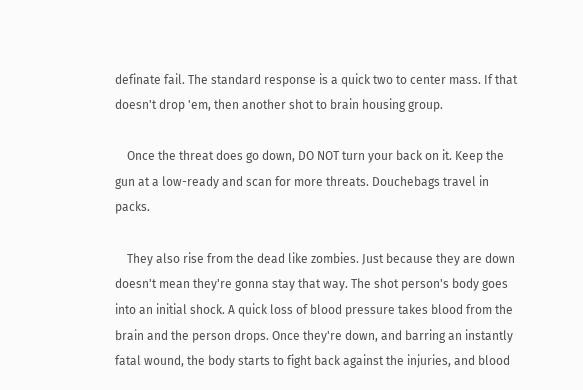definate fail. The standard response is a quick two to center mass. If that doesn't drop 'em, then another shot to brain housing group.

    Once the threat does go down, DO NOT turn your back on it. Keep the gun at a low-ready and scan for more threats. Douchebags travel in packs.

    They also rise from the dead like zombies. Just because they are down doesn't mean they're gonna stay that way. The shot person's body goes into an initial shock. A quick loss of blood pressure takes blood from the brain and the person drops. Once they're down, and barring an instantly fatal wound, the body starts to fight back against the injuries, and blood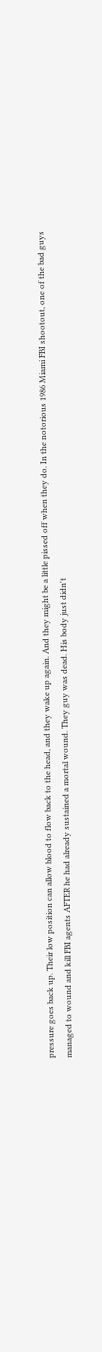pressure goes back up. Their low position can allow blood to flow back to the head, and they wake up again. And they might be a little pissed off when they do. In the notorious 1986 Miami FBI shootout, one of the bad guys managed to wound and kill FBI agents AFTER he had already sustained a mortal wound. They guy was dead. His body just didn't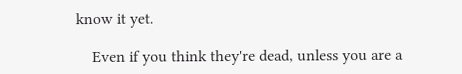know it yet.

    Even if you think they're dead, unless you are a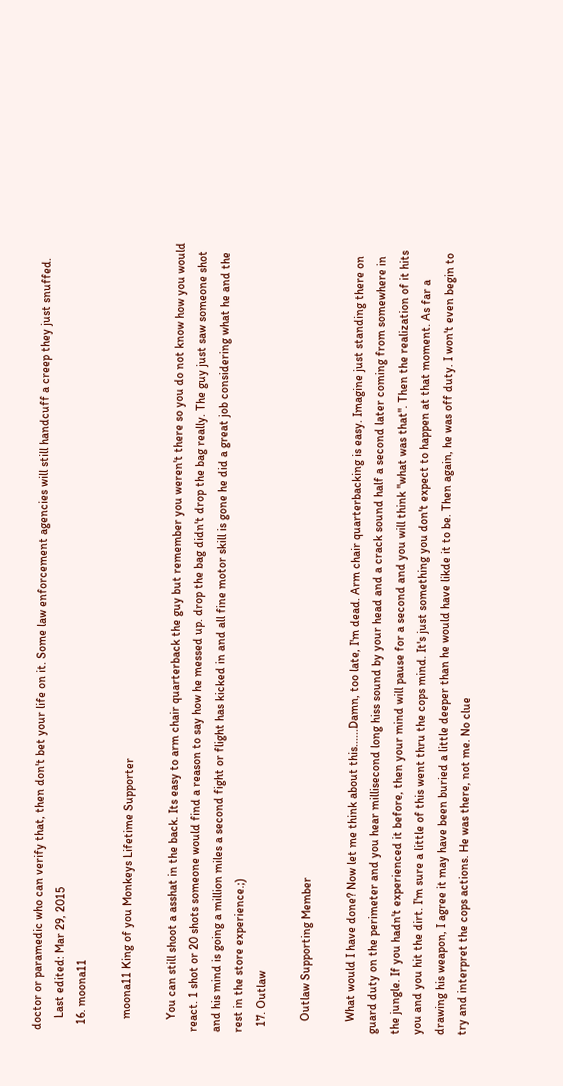doctor or paramedic who can verify that, then don't bet your life on it. Some law enforcement agencies will still handcuff a creep they just snuffed.
    Last edited: Mar 29, 2015
  16. moona11

    moona11 King of you Monkeys Lifetime Supporter

    You can still shoot a asshat in the back. Its easy to arm chair quarterback the guy but remember you weren't there so you do not know how you would react. 1 shot or 20 shots someone would find a reason to say how he messed up. drop the bag didn't drop the bag really. The guy just saw someone shot and his mind is going a million miles a second fight or flight has kicked in and all fine motor skill is gone he did a great job considering what he and the rest in the store experience.;)
  17. Outlaw

    Outlaw Supporting Member

    What would I have done? Now let me think about this......Damn, too late, I'm dead. Arm chair quarterbacking is easy. Imagine just standing there on guard duty on the perimeter and you hear millisecond long hiss sound by your head and a crack sound half a second later coming from somewhere in the jungle. If you hadn't experienced it before, then your mind will pause for a second and you will think "what was that". Then the realization of it hits you and you hit the dirt. I'm sure a little of this went thru the cops mind. It's just something you don't expect to happen at that moment. As far a drawing his weapon, I agree it may have been buried a little deeper than he would have likde it to be. Then again, he was off duty. I won't even begin to try and interpret the cops actions. He was there, not me. No clue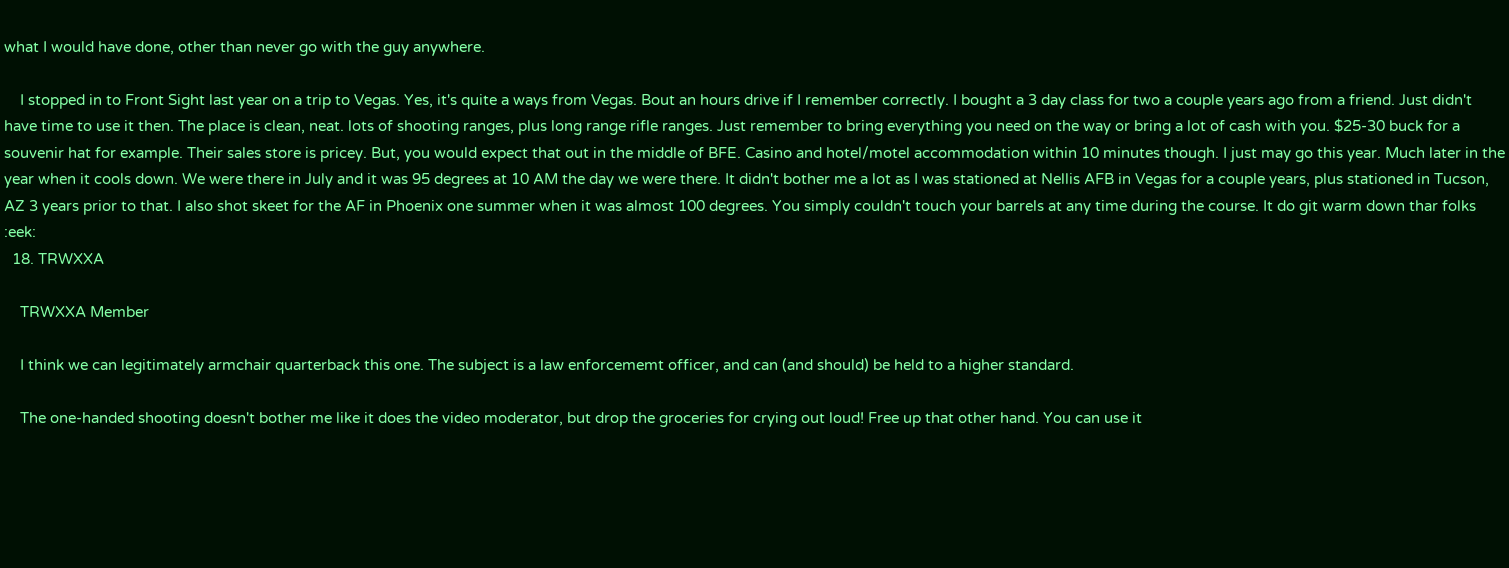what I would have done, other than never go with the guy anywhere.

    I stopped in to Front Sight last year on a trip to Vegas. Yes, it's quite a ways from Vegas. Bout an hours drive if I remember correctly. I bought a 3 day class for two a couple years ago from a friend. Just didn't have time to use it then. The place is clean, neat. lots of shooting ranges, plus long range rifle ranges. Just remember to bring everything you need on the way or bring a lot of cash with you. $25-30 buck for a souvenir hat for example. Their sales store is pricey. But, you would expect that out in the middle of BFE. Casino and hotel/motel accommodation within 10 minutes though. I just may go this year. Much later in the year when it cools down. We were there in July and it was 95 degrees at 10 AM the day we were there. It didn't bother me a lot as I was stationed at Nellis AFB in Vegas for a couple years, plus stationed in Tucson, AZ 3 years prior to that. I also shot skeet for the AF in Phoenix one summer when it was almost 100 degrees. You simply couldn't touch your barrels at any time during the course. It do git warm down thar folks :eek:
  18. TRWXXA

    TRWXXA Member

    I think we can legitimately armchair quarterback this one. The subject is a law enforcememt officer, and can (and should) be held to a higher standard.

    The one-handed shooting doesn't bother me like it does the video moderator, but drop the groceries for crying out loud! Free up that other hand. You can use it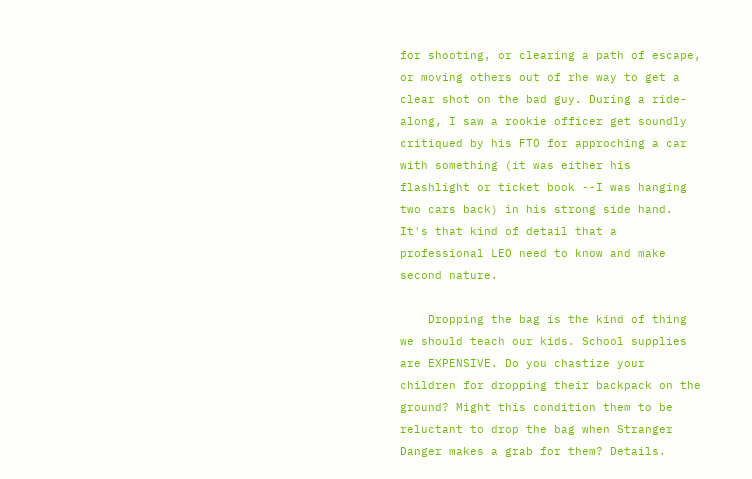for shooting, or clearing a path of escape, or moving others out of rhe way to get a clear shot on the bad guy. During a ride-along, I saw a rookie officer get soundly critiqued by his FTO for approching a car with something (it was either his flashlight or ticket book --I was hanging two cars back) in his strong side hand. It's that kind of detail that a professional LEO need to know and make second nature.

    Dropping the bag is the kind of thing we should teach our kids. School supplies are EXPENSIVE. Do you chastize your children for dropping their backpack on the ground? Might this condition them to be reluctant to drop the bag when Stranger Danger makes a grab for them? Details.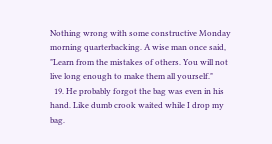Nothing wrong with some constructive Monday morning quarterbacking. A wise man once said, "Learn from the mistakes of others. You will not live long enough to make them all yourself."
  19. He probably forgot the bag was even in his hand. Like dumb crook waited while I drop my bag.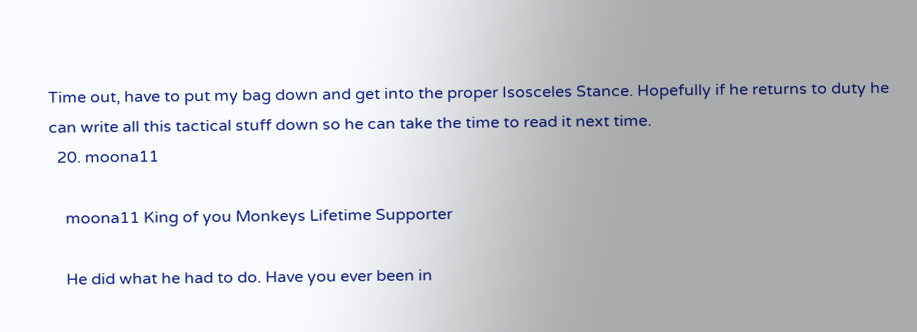Time out, have to put my bag down and get into the proper Isosceles Stance. Hopefully if he returns to duty he can write all this tactical stuff down so he can take the time to read it next time.
  20. moona11

    moona11 King of you Monkeys Lifetime Supporter

    He did what he had to do. Have you ever been in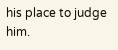his place to judge him.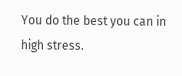You do the best you can in high stress.